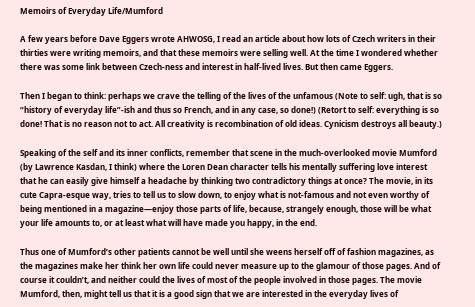Memoirs of Everyday Life/Mumford

A few years before Dave Eggers wrote AHWOSG, I read an article about how lots of Czech writers in their thirties were writing memoirs, and that these memoirs were selling well. At the time I wondered whether there was some link between Czech-ness and interest in half-lived lives. But then came Eggers.

Then I began to think: perhaps we crave the telling of the lives of the unfamous (Note to self: ugh, that is so “history of everyday life”-ish and thus so French, and in any case, so done!) (Retort to self: everything is so done! That is no reason not to act. All creativity is recombination of old ideas. Cynicism destroys all beauty.)

Speaking of the self and its inner conflicts, remember that scene in the much-overlooked movie Mumford (by Lawrence Kasdan, I think) where the Loren Dean character tells his mentally suffering love interest that he can easily give himself a headache by thinking two contradictory things at once? The movie, in its cute Capra-esque way, tries to tell us to slow down, to enjoy what is not-famous and not even worthy of being mentioned in a magazine—enjoy those parts of life, because, strangely enough, those will be what your life amounts to, or at least what will have made you happy, in the end.

Thus one of Mumford’s other patients cannot be well until she weens herself off of fashion magazines, as the magazines make her think her own life could never measure up to the glamour of those pages. And of course it couldn’t, and neither could the lives of most of the people involved in those pages. The movie Mumford, then, might tell us that it is a good sign that we are interested in the everyday lives of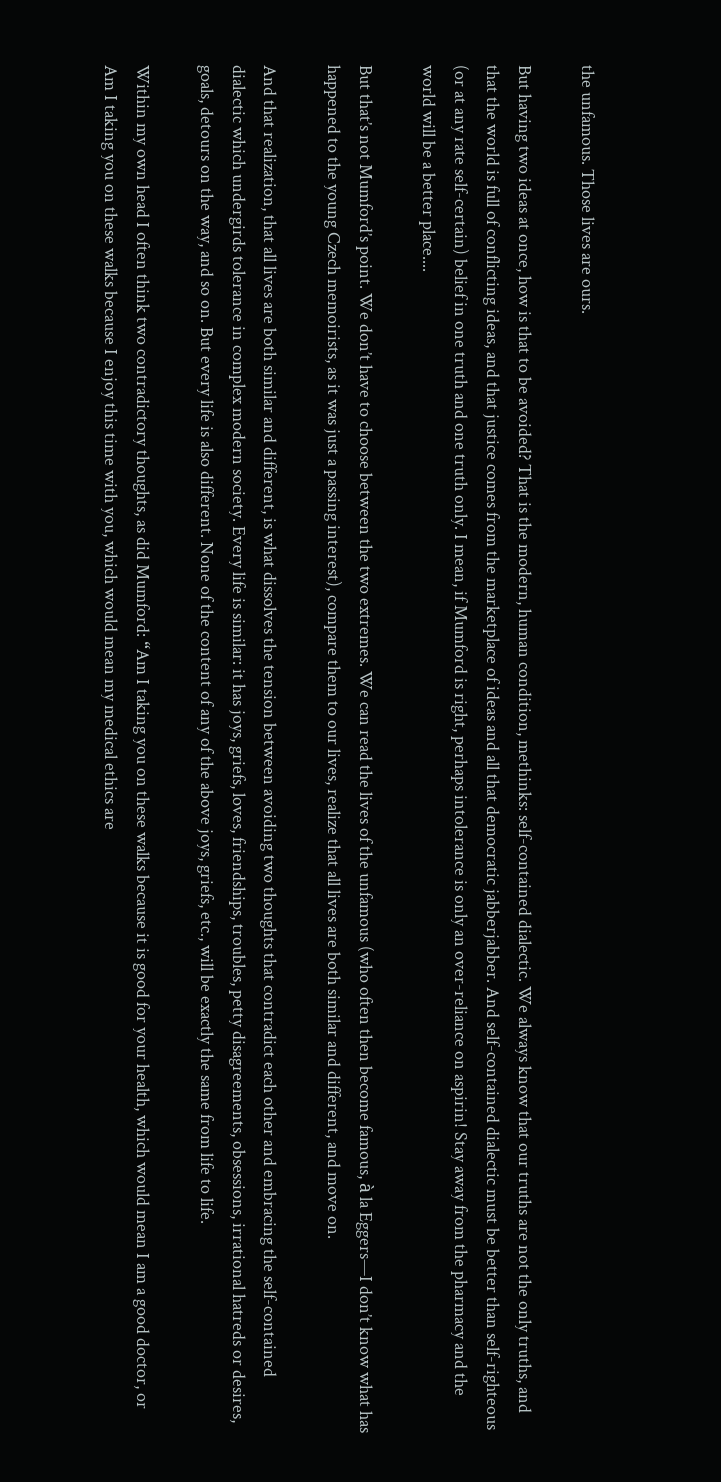the unfamous. Those lives are ours.

But having two ideas at once, how is that to be avoided? That is the modern, human condition, methinks: self-contained dialectic. We always know that our truths are not the only truths, and that the world is full of conflicting ideas, and that justice comes from the marketplace of ideas and all that democratic jabberjabber. And self-contained dialectic must be better than self-righteous (or at any rate self-certain) belief in one truth and one truth only. I mean, if Mumford is right, perhaps intolerance is only an over-reliance on aspirin! Stay away from the pharmacy and the world will be a better place....

But that’s not Mumford’s point. We don’t have to choose between the two extremes. We can read the lives of the unfamous (who often then become famous, à la Eggers—I don’t know what has happened to the young Czech memoirists, as it was just a passing interest), compare them to our lives, realize that all lives are both similar and different, and move on.

And that realization, that all lives are both similar and different, is what dissolves the tension between avoiding two thoughts that contradict each other and embracing the self-contained dialectic which undergirds tolerance in complex modern society. Every life is similar: it has joys, griefs, loves, friendships, troubles, petty disagreements, obsessions, irrational hatreds or desires, goals, detours on the way, and so on. But every life is also different. None of the content of any of the above joys, griefs, etc., will be exactly the same from life to life.

Within my own head I often think two contradictory thoughts, as did Mumford: “Am I taking you on these walks because it is good for your health, which would mean I am a good doctor, or Am I taking you on these walks because I enjoy this time with you, which would mean my medical ethics are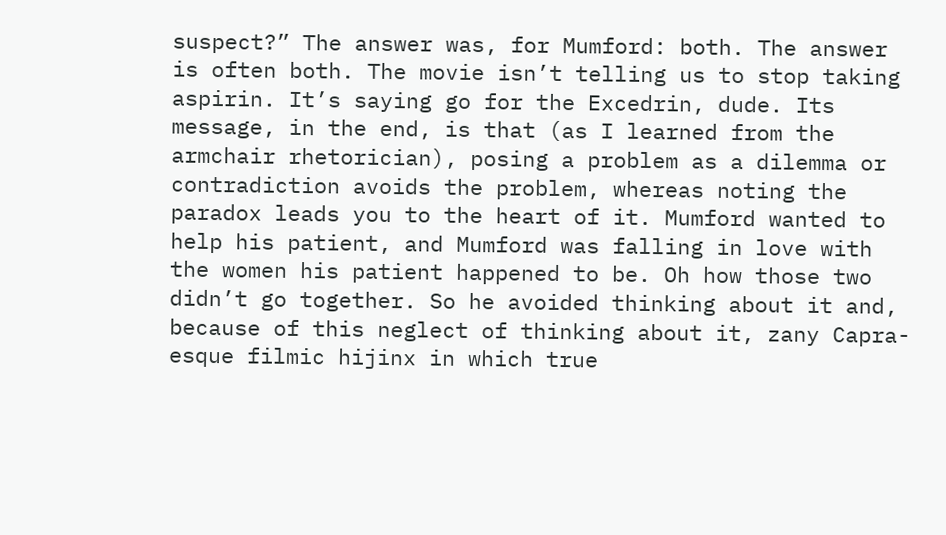suspect?” The answer was, for Mumford: both. The answer is often both. The movie isn’t telling us to stop taking aspirin. It’s saying go for the Excedrin, dude. Its message, in the end, is that (as I learned from the armchair rhetorician), posing a problem as a dilemma or contradiction avoids the problem, whereas noting the paradox leads you to the heart of it. Mumford wanted to help his patient, and Mumford was falling in love with the women his patient happened to be. Oh how those two didn’t go together. So he avoided thinking about it and, because of this neglect of thinking about it, zany Capra-esque filmic hijinx in which true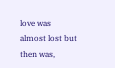love was almost lost but then was,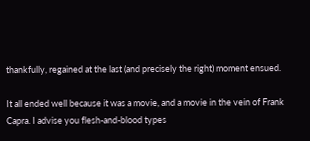thankfully, regained at the last (and precisely the right) moment ensued.

It all ended well because it was a movie, and a movie in the vein of Frank Capra. I advise you flesh-and-blood types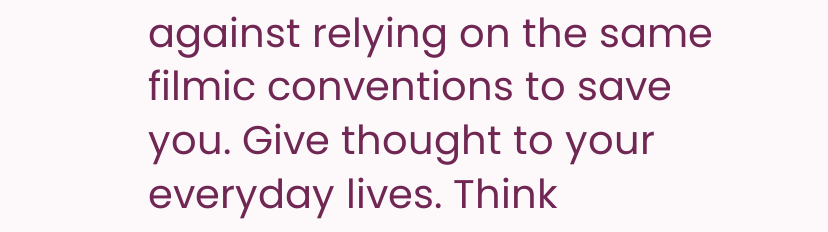against relying on the same filmic conventions to save you. Give thought to your everyday lives. Think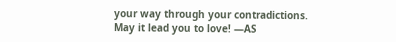your way through your contradictions. May it lead you to love! —AS